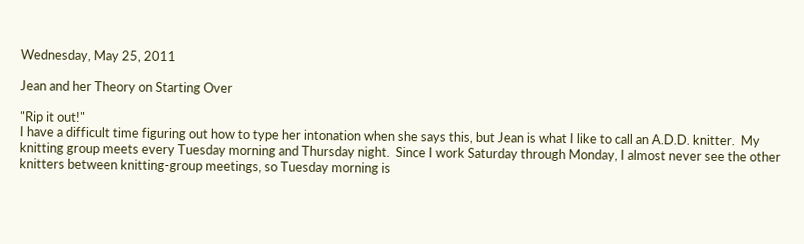Wednesday, May 25, 2011

Jean and her Theory on Starting Over

"Rip it out!"
I have a difficult time figuring out how to type her intonation when she says this, but Jean is what I like to call an A.D.D. knitter.  My knitting group meets every Tuesday morning and Thursday night.  Since I work Saturday through Monday, I almost never see the other knitters between knitting-group meetings, so Tuesday morning is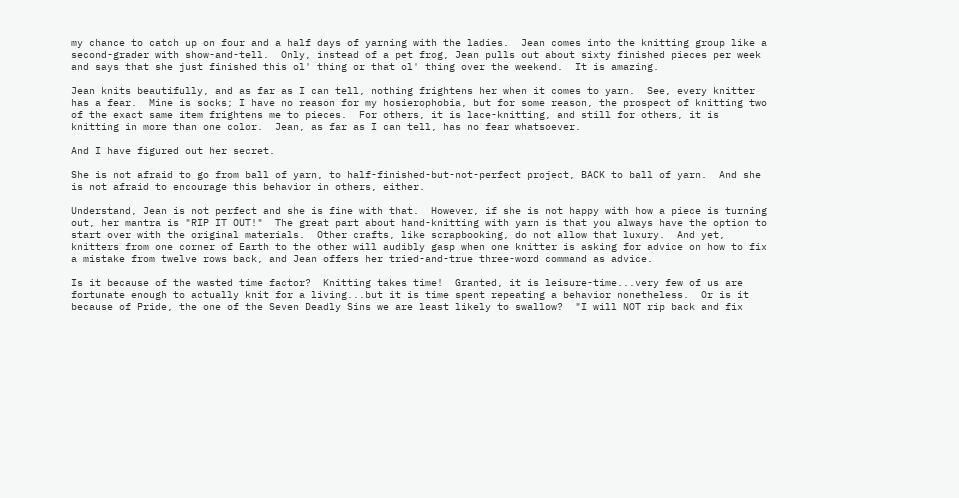my chance to catch up on four and a half days of yarning with the ladies.  Jean comes into the knitting group like a second-grader with show-and-tell.  Only, instead of a pet frog, Jean pulls out about sixty finished pieces per week and says that she just finished this ol' thing or that ol' thing over the weekend.  It is amazing.

Jean knits beautifully, and as far as I can tell, nothing frightens her when it comes to yarn.  See, every knitter has a fear.  Mine is socks; I have no reason for my hosierophobia, but for some reason, the prospect of knitting two of the exact same item frightens me to pieces.  For others, it is lace-knitting, and still for others, it is knitting in more than one color.  Jean, as far as I can tell, has no fear whatsoever.

And I have figured out her secret.

She is not afraid to go from ball of yarn, to half-finished-but-not-perfect project, BACK to ball of yarn.  And she is not afraid to encourage this behavior in others, either.

Understand, Jean is not perfect and she is fine with that.  However, if she is not happy with how a piece is turning out, her mantra is "RIP IT OUT!"  The great part about hand-knitting with yarn is that you always have the option to start over with the original materials.  Other crafts, like scrapbooking, do not allow that luxury.  And yet, knitters from one corner of Earth to the other will audibly gasp when one knitter is asking for advice on how to fix a mistake from twelve rows back, and Jean offers her tried-and-true three-word command as advice.

Is it because of the wasted time factor?  Knitting takes time!  Granted, it is leisure-time...very few of us are fortunate enough to actually knit for a living...but it is time spent repeating a behavior nonetheless.  Or is it because of Pride, the one of the Seven Deadly Sins we are least likely to swallow?  "I will NOT rip back and fix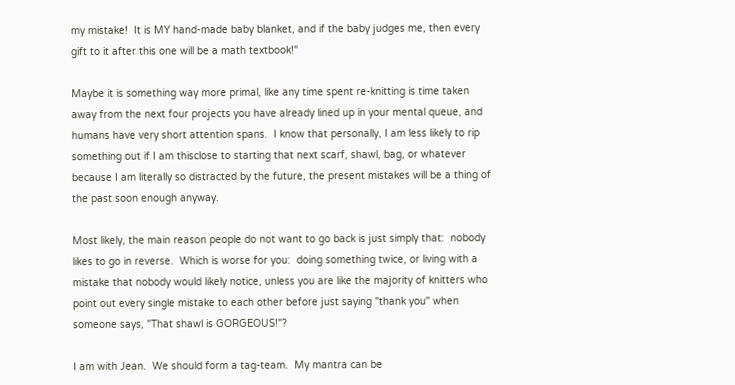my mistake!  It is MY hand-made baby blanket, and if the baby judges me, then every gift to it after this one will be a math textbook!"

Maybe it is something way more primal, like any time spent re-knitting is time taken away from the next four projects you have already lined up in your mental queue, and humans have very short attention spans.  I know that personally, I am less likely to rip something out if I am thisclose to starting that next scarf, shawl, bag, or whatever because I am literally so distracted by the future, the present mistakes will be a thing of the past soon enough anyway.

Most likely, the main reason people do not want to go back is just simply that:  nobody likes to go in reverse.  Which is worse for you:  doing something twice, or living with a mistake that nobody would likely notice, unless you are like the majority of knitters who point out every single mistake to each other before just saying "thank you" when someone says, "That shawl is GORGEOUS!"?

I am with Jean.  We should form a tag-team.  My mantra can be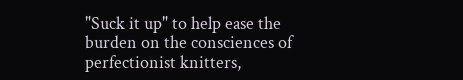"Suck it up" to help ease the burden on the consciences of perfectionist knitters,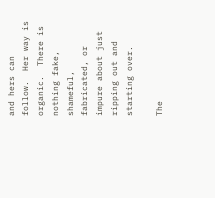and hers can follow.  Her way is organic.  There is nothing fake, shameful, fabricated, or impure about just ripping out and starting over.

The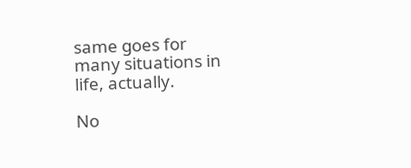same goes for many situations in life, actually.

No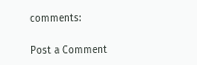comments:

Post a Comment